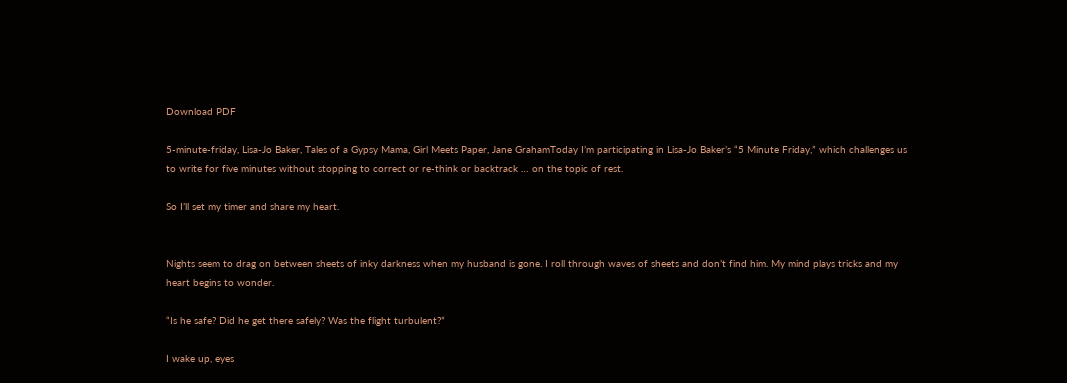Download PDF

5-minute-friday, Lisa-Jo Baker, Tales of a Gypsy Mama, Girl Meets Paper, Jane GrahamToday I’m participating in Lisa-Jo Baker’s “5 Minute Friday,” which challenges us to write for five minutes without stopping to correct or re-think or backtrack … on the topic of rest.

So I’ll set my timer and share my heart.


Nights seem to drag on between sheets of inky darkness when my husband is gone. I roll through waves of sheets and don’t find him. My mind plays tricks and my heart begins to wonder.

“Is he safe? Did he get there safely? Was the flight turbulent?”

I wake up, eyes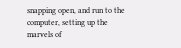snapping open, and run to the computer, setting up the marvels of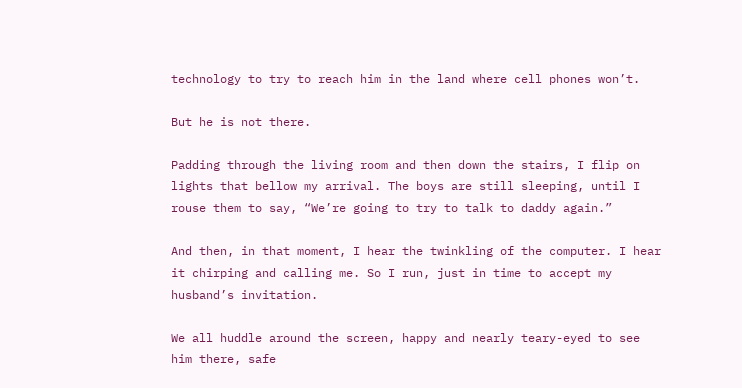technology to try to reach him in the land where cell phones won’t.

But he is not there.

Padding through the living room and then down the stairs, I flip on lights that bellow my arrival. The boys are still sleeping, until I rouse them to say, “We’re going to try to talk to daddy again.”

And then, in that moment, I hear the twinkling of the computer. I hear it chirping and calling me. So I run, just in time to accept my husband’s invitation.

We all huddle around the screen, happy and nearly teary-eyed to see him there, safe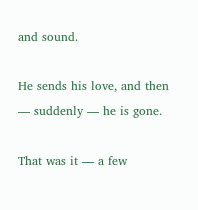and sound.

He sends his love, and then — suddenly — he is gone.

That was it — a few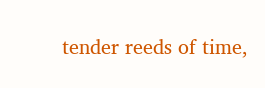tender reeds of time,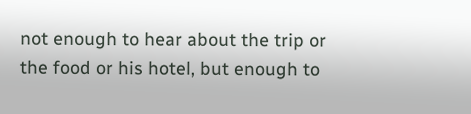not enough to hear about the trip or the food or his hotel, but enough to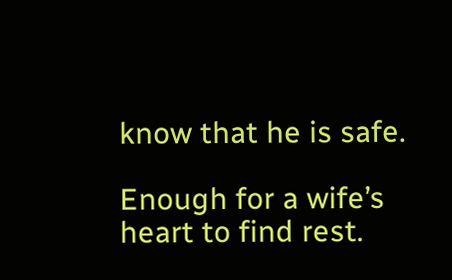know that he is safe.

Enough for a wife’s heart to find rest.